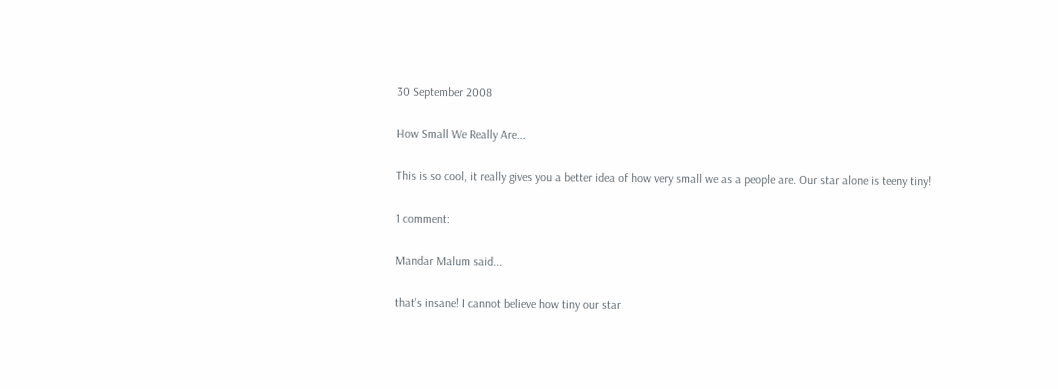30 September 2008

How Small We Really Are...

This is so cool, it really gives you a better idea of how very small we as a people are. Our star alone is teeny tiny!

1 comment:

Mandar Malum said...

that's insane! I cannot believe how tiny our star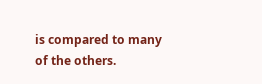is compared to many of the others.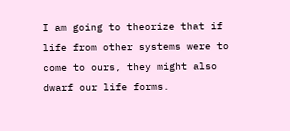I am going to theorize that if life from other systems were to come to ours, they might also dwarf our life forms.